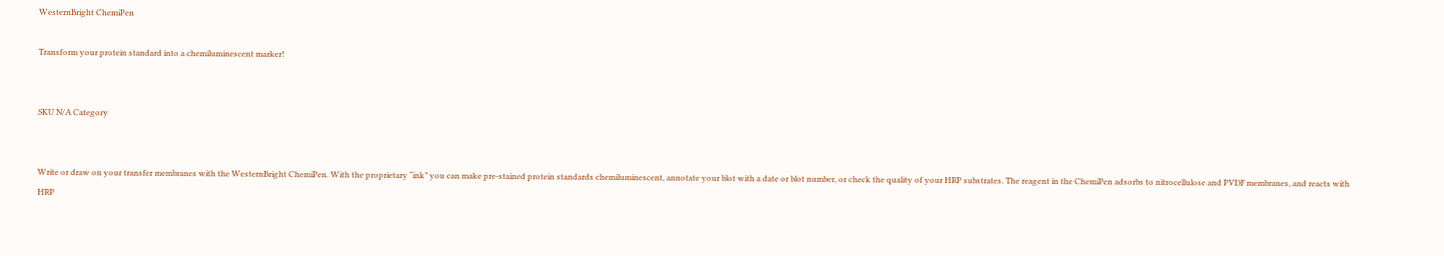WesternBright ChemiPen

Transform your protein standard into a chemiluminescent marker!


SKU N/A Category


Write or draw on your transfer membranes with the WesternBright ChemiPen. With the proprietary “ink” you can make pre-stained protein standards chemiluminescent, annotate your blot with a date or blot number, or check the quality of your HRP substrates. The reagent in the ChemiPen adsorbs to nitrocellulose and PVDF membranes, and reacts with HRP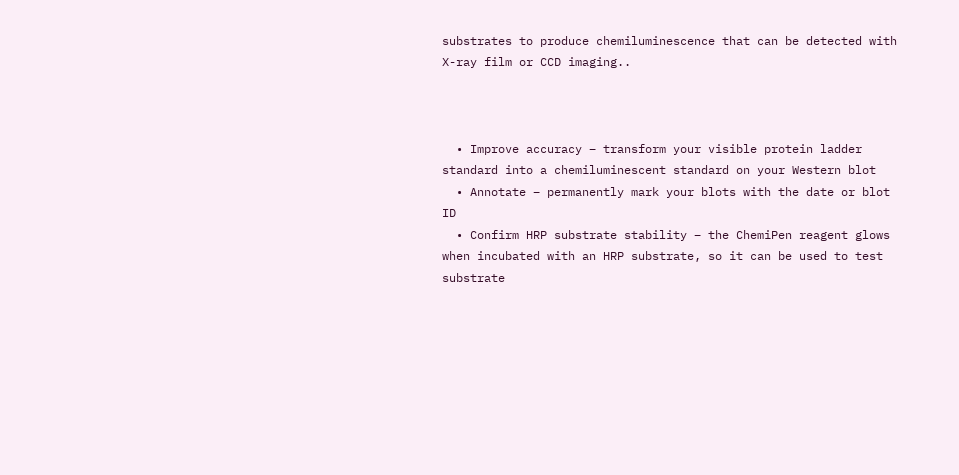substrates to produce chemiluminescence that can be detected with X-ray film or CCD imaging..



  • Improve accuracy – transform your visible protein ladder standard into a chemiluminescent standard on your Western blot
  • Annotate – permanently mark your blots with the date or blot ID
  • Confirm HRP substrate stability – the ChemiPen reagent glows when incubated with an HRP substrate, so it can be used to test substrate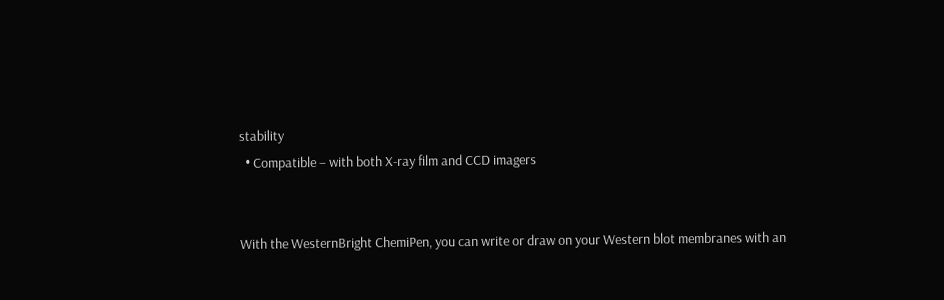stability
  • Compatible – with both X-ray film and CCD imagers


With the WesternBright ChemiPen, you can write or draw on your Western blot membranes with an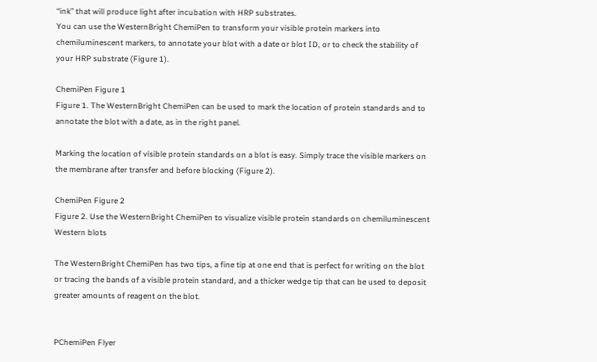“ink” that will produce light after incubation with HRP substrates.
You can use the WesternBright ChemiPen to transform your visible protein markers into chemiluminescent markers, to annotate your blot with a date or blot ID, or to check the stability of your HRP substrate (Figure 1).

ChemiPen Figure 1
Figure 1. The WesternBright ChemiPen can be used to mark the location of protein standards and to annotate the blot with a date, as in the right panel.

Marking the location of visible protein standards on a blot is easy. Simply trace the visible markers on the membrane after transfer and before blocking (Figure 2).

ChemiPen Figure 2
Figure 2. Use the WesternBright ChemiPen to visualize visible protein standards on chemiluminescent Western blots

The WesternBright ChemiPen has two tips, a fine tip at one end that is perfect for writing on the blot or tracing the bands of a visible protein standard, and a thicker wedge tip that can be used to deposit greater amounts of reagent on the blot.


PChemiPen Flyer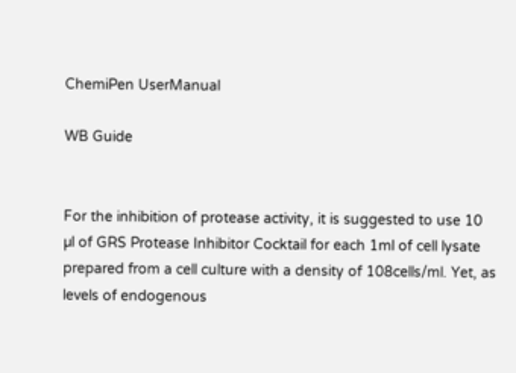ChemiPen UserManual

WB Guide


For the inhibition of protease activity, it is suggested to use 10 µl of GRS Protease Inhibitor Cocktail for each 1ml of cell lysate prepared from a cell culture with a density of 108cells/ml. Yet, as levels of endogenous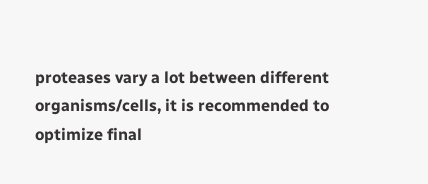proteases vary a lot between different organisms/cells, it is recommended to optimize final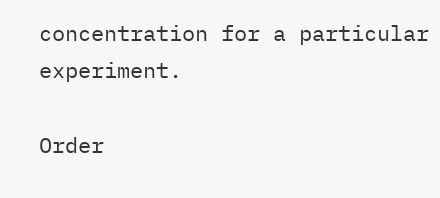concentration for a particular experiment.

Order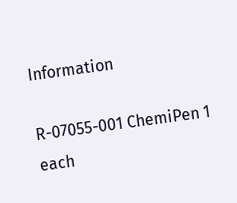Information

R-07055-001 ChemiPen 1 each